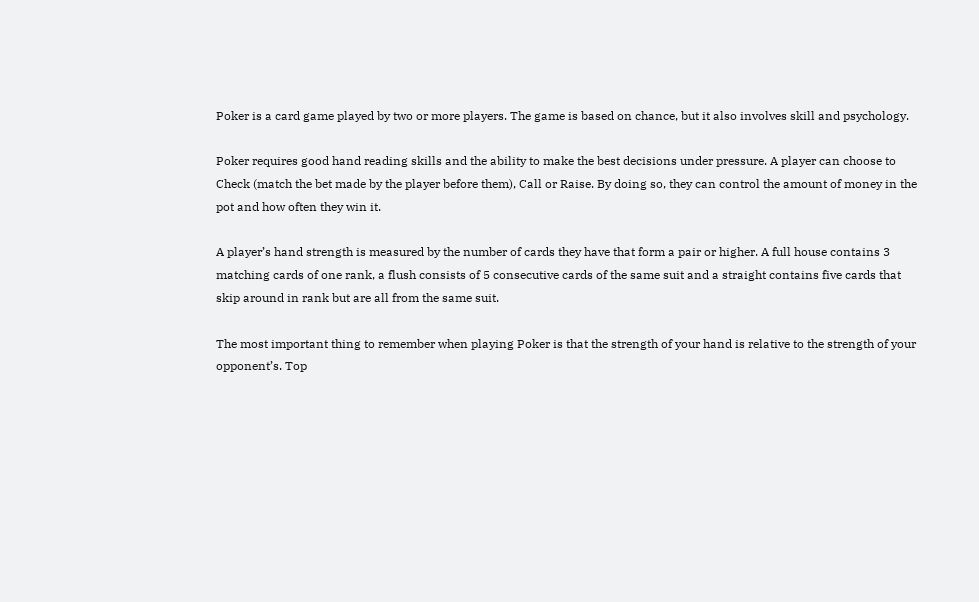Poker is a card game played by two or more players. The game is based on chance, but it also involves skill and psychology.

Poker requires good hand reading skills and the ability to make the best decisions under pressure. A player can choose to Check (match the bet made by the player before them), Call or Raise. By doing so, they can control the amount of money in the pot and how often they win it.

A player’s hand strength is measured by the number of cards they have that form a pair or higher. A full house contains 3 matching cards of one rank, a flush consists of 5 consecutive cards of the same suit and a straight contains five cards that skip around in rank but are all from the same suit.

The most important thing to remember when playing Poker is that the strength of your hand is relative to the strength of your opponent’s. Top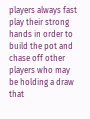players always fast play their strong hands in order to build the pot and chase off other players who may be holding a draw that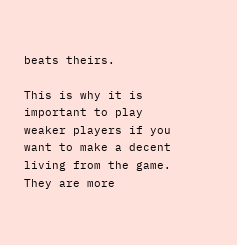beats theirs.

This is why it is important to play weaker players if you want to make a decent living from the game. They are more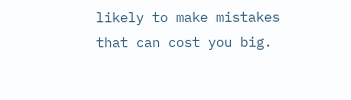likely to make mistakes that can cost you big.